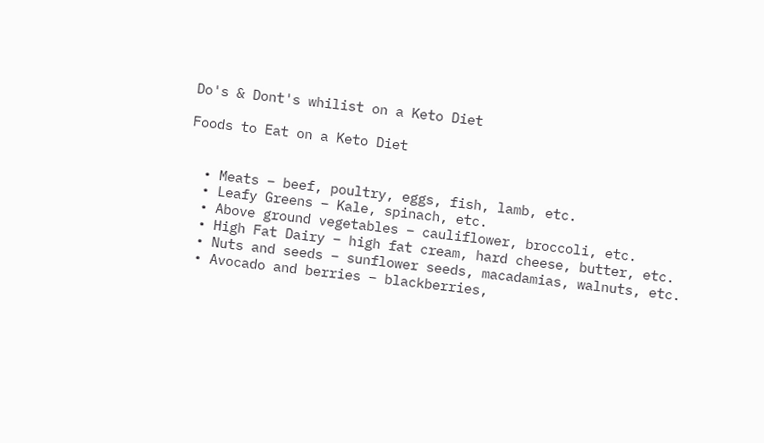Do's & Dont's whilist on a Keto Diet

Foods to Eat on a Keto Diet


  • Meats – beef, poultry, eggs, fish, lamb, etc.
  • Leafy Greens – Kale, spinach, etc.
  • Above ground vegetables – cauliflower, broccoli, etc.
  • High Fat Dairy – high fat cream, hard cheese, butter, etc.
  • Nuts and seeds – sunflower seeds, macadamias, walnuts, etc.
  • Avocado and berries – blackberries,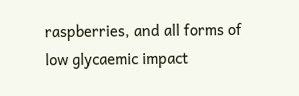raspberries, and all forms of low glycaemic impact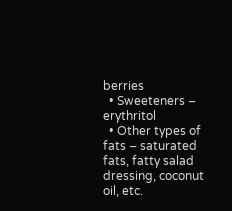berries
  • Sweeteners – erythritol
  • Other types of fats – saturated fats, fatty salad dressing, coconut oil, etc.